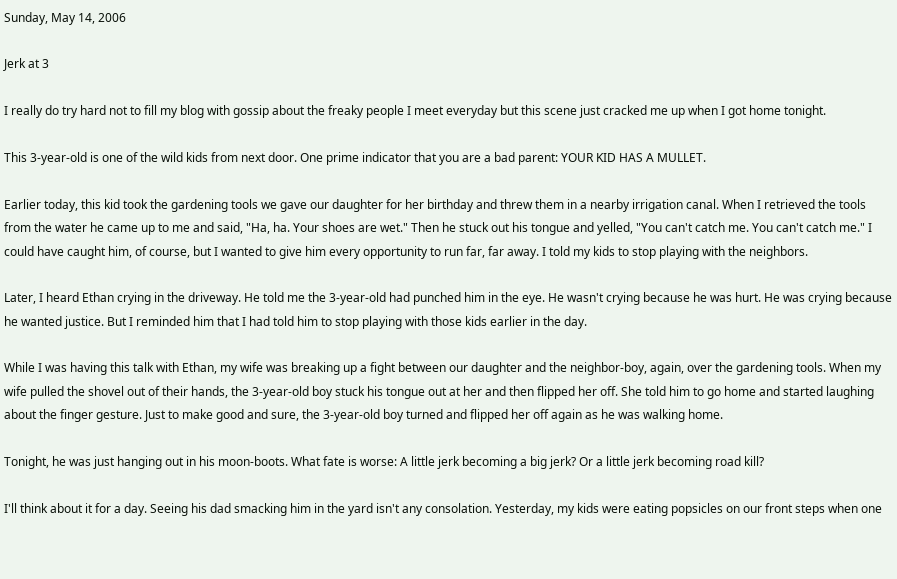Sunday, May 14, 2006

Jerk at 3

I really do try hard not to fill my blog with gossip about the freaky people I meet everyday but this scene just cracked me up when I got home tonight.

This 3-year-old is one of the wild kids from next door. One prime indicator that you are a bad parent: YOUR KID HAS A MULLET.

Earlier today, this kid took the gardening tools we gave our daughter for her birthday and threw them in a nearby irrigation canal. When I retrieved the tools from the water he came up to me and said, "Ha, ha. Your shoes are wet." Then he stuck out his tongue and yelled, "You can't catch me. You can't catch me." I could have caught him, of course, but I wanted to give him every opportunity to run far, far away. I told my kids to stop playing with the neighbors.

Later, I heard Ethan crying in the driveway. He told me the 3-year-old had punched him in the eye. He wasn't crying because he was hurt. He was crying because he wanted justice. But I reminded him that I had told him to stop playing with those kids earlier in the day.

While I was having this talk with Ethan, my wife was breaking up a fight between our daughter and the neighbor-boy, again, over the gardening tools. When my wife pulled the shovel out of their hands, the 3-year-old boy stuck his tongue out at her and then flipped her off. She told him to go home and started laughing about the finger gesture. Just to make good and sure, the 3-year-old boy turned and flipped her off again as he was walking home.

Tonight, he was just hanging out in his moon-boots. What fate is worse: A little jerk becoming a big jerk? Or a little jerk becoming road kill?

I'll think about it for a day. Seeing his dad smacking him in the yard isn't any consolation. Yesterday, my kids were eating popsicles on our front steps when one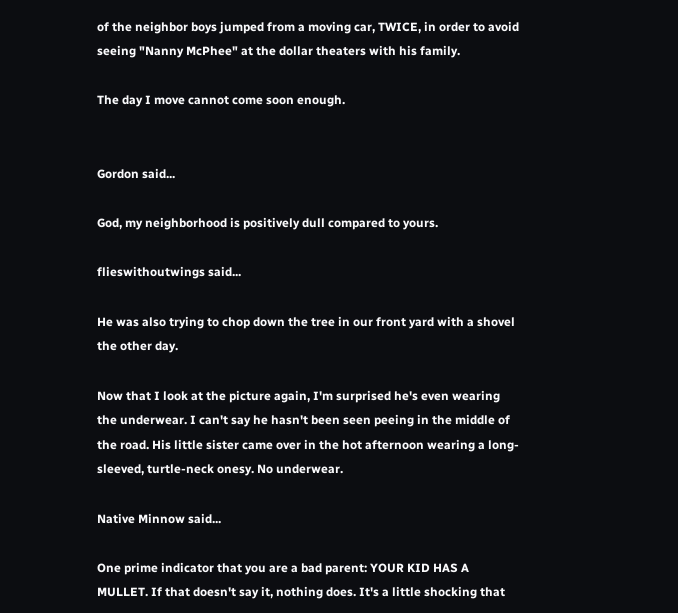of the neighbor boys jumped from a moving car, TWICE, in order to avoid seeing "Nanny McPhee" at the dollar theaters with his family.

The day I move cannot come soon enough.


Gordon said...

God, my neighborhood is positively dull compared to yours.

flieswithoutwings said...

He was also trying to chop down the tree in our front yard with a shovel the other day.

Now that I look at the picture again, I'm surprised he's even wearing the underwear. I can't say he hasn't been seen peeing in the middle of the road. His little sister came over in the hot afternoon wearing a long-sleeved, turtle-neck onesy. No underwear.

Native Minnow said...

One prime indicator that you are a bad parent: YOUR KID HAS A MULLET. If that doesn't say it, nothing does. It's a little shocking that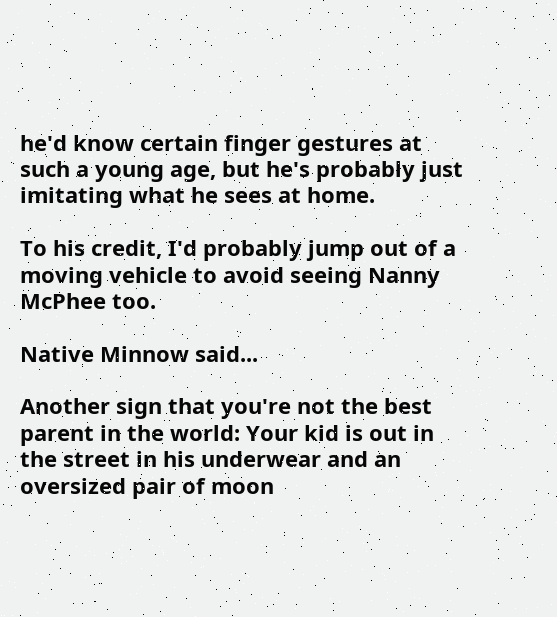he'd know certain finger gestures at such a young age, but he's probably just imitating what he sees at home.

To his credit, I'd probably jump out of a moving vehicle to avoid seeing Nanny McPhee too.

Native Minnow said...

Another sign that you're not the best parent in the world: Your kid is out in the street in his underwear and an oversized pair of moon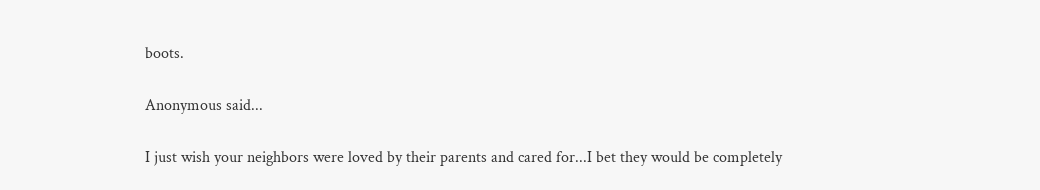boots.

Anonymous said...

I just wish your neighbors were loved by their parents and cared for...I bet they would be completely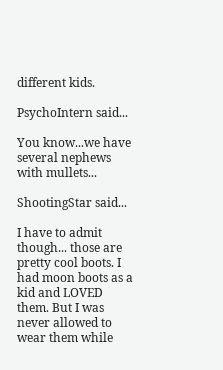different kids.

PsychoIntern said...

You know...we have several nephews with mullets...

ShootingStar said...

I have to admit though... those are pretty cool boots. I had moon boots as a kid and LOVED them. But I was never allowed to wear them while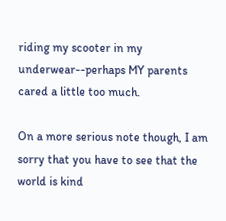riding my scooter in my underwear--perhaps MY parents cared a little too much.

On a more serious note though, I am sorry that you have to see that the world is kind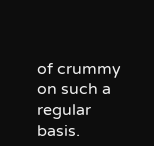of crummy on such a regular basis.